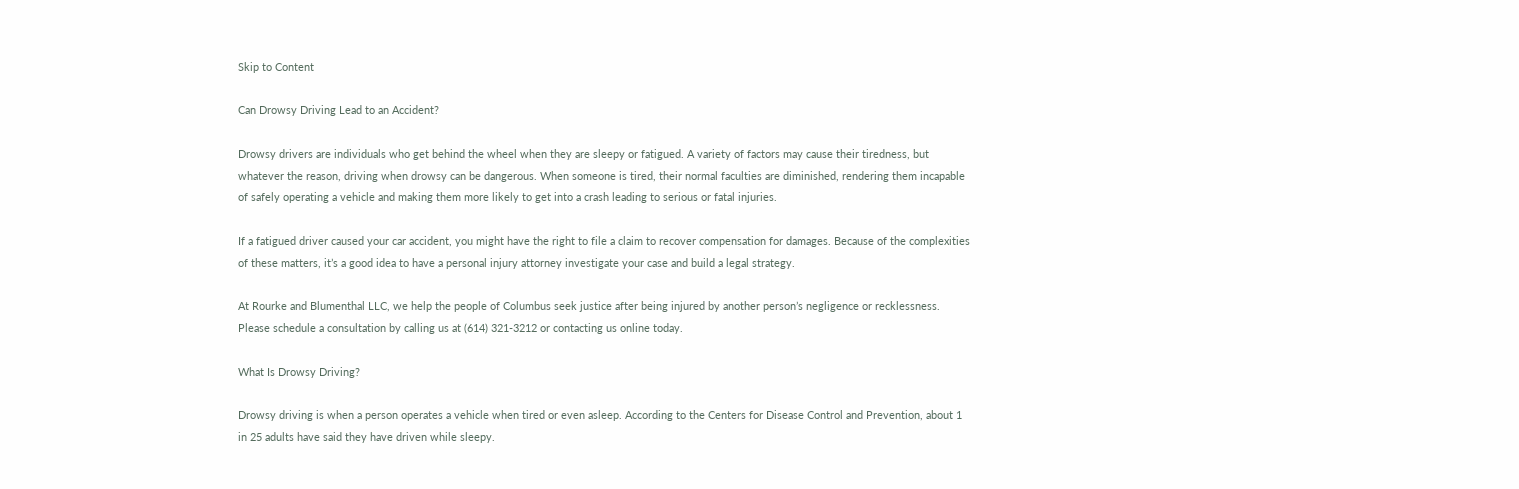Skip to Content

Can Drowsy Driving Lead to an Accident?

Drowsy drivers are individuals who get behind the wheel when they are sleepy or fatigued. A variety of factors may cause their tiredness, but whatever the reason, driving when drowsy can be dangerous. When someone is tired, their normal faculties are diminished, rendering them incapable of safely operating a vehicle and making them more likely to get into a crash leading to serious or fatal injuries.

If a fatigued driver caused your car accident, you might have the right to file a claim to recover compensation for damages. Because of the complexities of these matters, it’s a good idea to have a personal injury attorney investigate your case and build a legal strategy.

At Rourke and Blumenthal LLC, we help the people of Columbus seek justice after being injured by another person’s negligence or recklessness. Please schedule a consultation by calling us at (614) 321-3212 or contacting us online today.

What Is Drowsy Driving?

Drowsy driving is when a person operates a vehicle when tired or even asleep. According to the Centers for Disease Control and Prevention, about 1 in 25 adults have said they have driven while sleepy.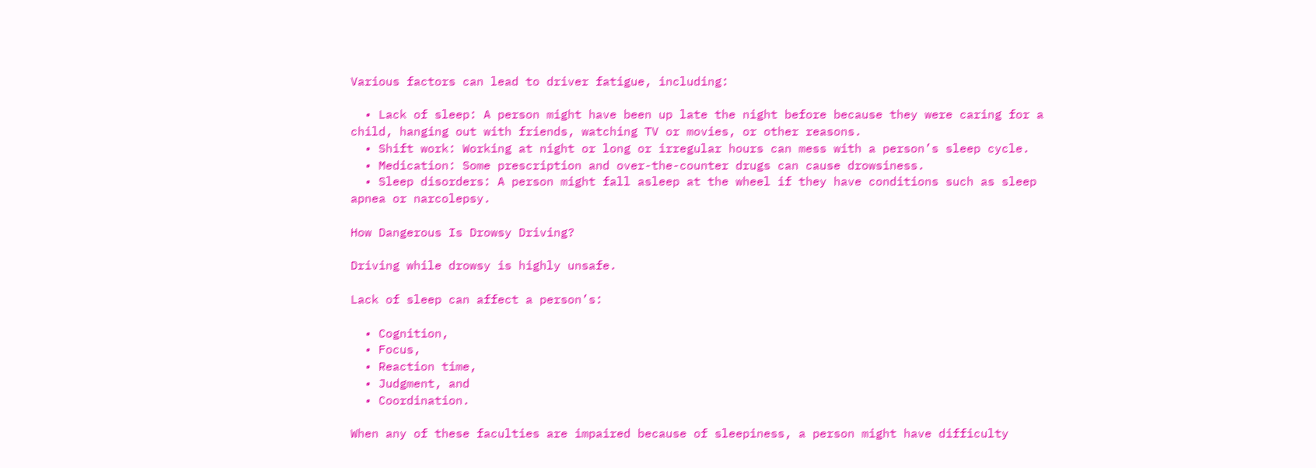Various factors can lead to driver fatigue, including:

  • Lack of sleep: A person might have been up late the night before because they were caring for a child, hanging out with friends, watching TV or movies, or other reasons.
  • Shift work: Working at night or long or irregular hours can mess with a person’s sleep cycle.
  • Medication: Some prescription and over-the-counter drugs can cause drowsiness.
  • Sleep disorders: A person might fall asleep at the wheel if they have conditions such as sleep apnea or narcolepsy.

How Dangerous Is Drowsy Driving?

Driving while drowsy is highly unsafe.

Lack of sleep can affect a person’s:

  • Cognition,
  • Focus,
  • Reaction time,
  • Judgment, and
  • Coordination.

When any of these faculties are impaired because of sleepiness, a person might have difficulty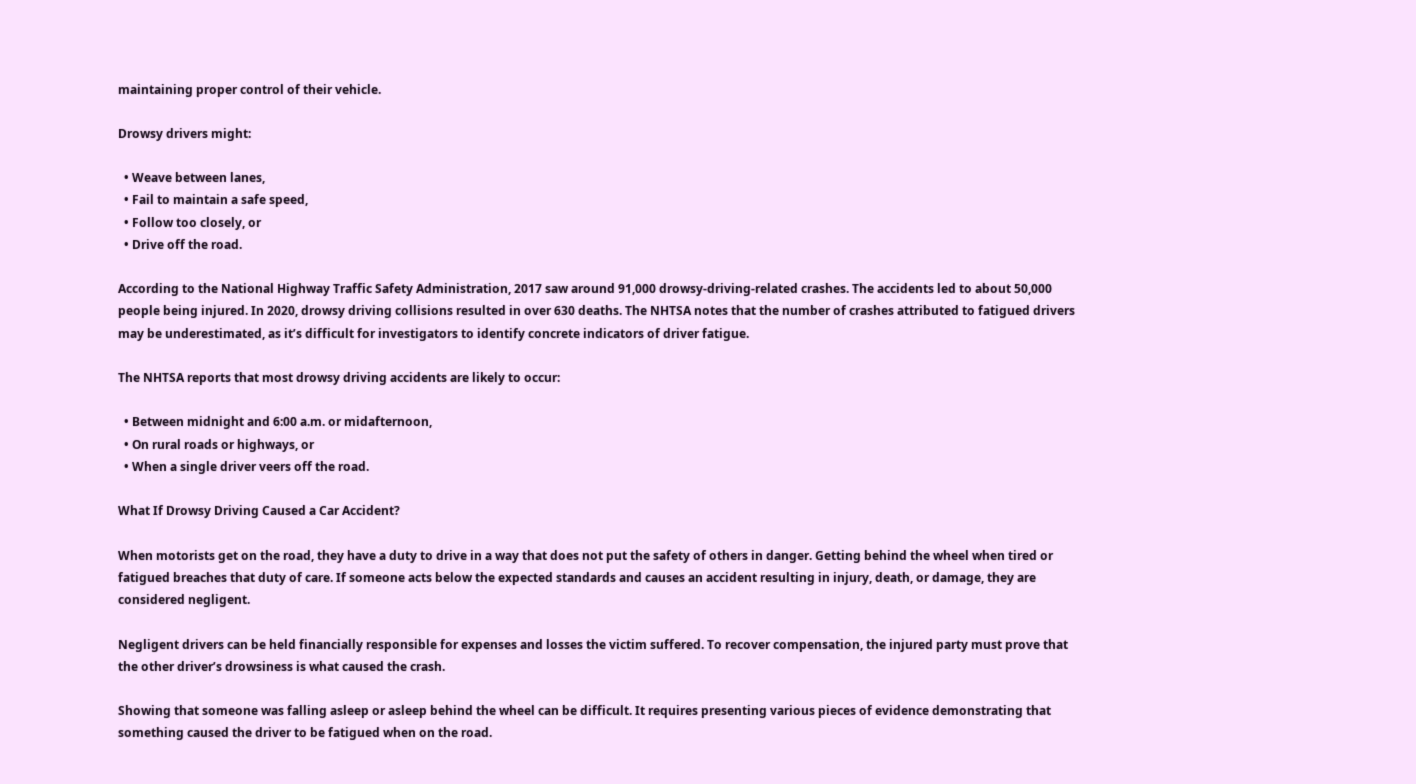maintaining proper control of their vehicle.

Drowsy drivers might:

  • Weave between lanes,
  • Fail to maintain a safe speed,
  • Follow too closely, or
  • Drive off the road.

According to the National Highway Traffic Safety Administration, 2017 saw around 91,000 drowsy-driving-related crashes. The accidents led to about 50,000 people being injured. In 2020, drowsy driving collisions resulted in over 630 deaths. The NHTSA notes that the number of crashes attributed to fatigued drivers may be underestimated, as it’s difficult for investigators to identify concrete indicators of driver fatigue.

The NHTSA reports that most drowsy driving accidents are likely to occur:

  • Between midnight and 6:00 a.m. or midafternoon,
  • On rural roads or highways, or
  • When a single driver veers off the road.

What If Drowsy Driving Caused a Car Accident?

When motorists get on the road, they have a duty to drive in a way that does not put the safety of others in danger. Getting behind the wheel when tired or fatigued breaches that duty of care. If someone acts below the expected standards and causes an accident resulting in injury, death, or damage, they are considered negligent.

Negligent drivers can be held financially responsible for expenses and losses the victim suffered. To recover compensation, the injured party must prove that the other driver’s drowsiness is what caused the crash.

Showing that someone was falling asleep or asleep behind the wheel can be difficult. It requires presenting various pieces of evidence demonstrating that something caused the driver to be fatigued when on the road.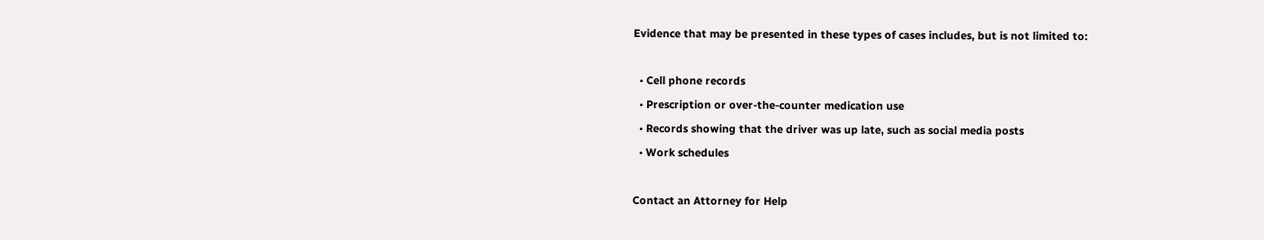Evidence that may be presented in these types of cases includes, but is not limited to:

  • Cell phone records
  • Prescription or over-the-counter medication use
  • Records showing that the driver was up late, such as social media posts
  • Work schedules

Contact an Attorney for Help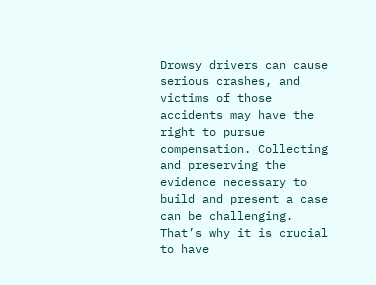Drowsy drivers can cause serious crashes, and victims of those accidents may have the right to pursue compensation. Collecting and preserving the evidence necessary to build and present a case can be challenging. That’s why it is crucial to have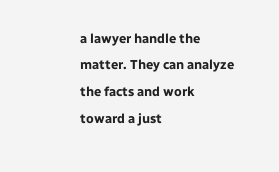a lawyer handle the matter. They can analyze the facts and work toward a just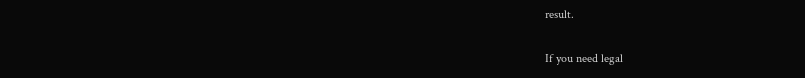result.

If you need legal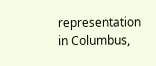representation in Columbus,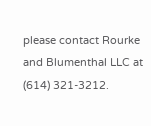please contact Rourke and Blumenthal LLC at (614) 321-3212.